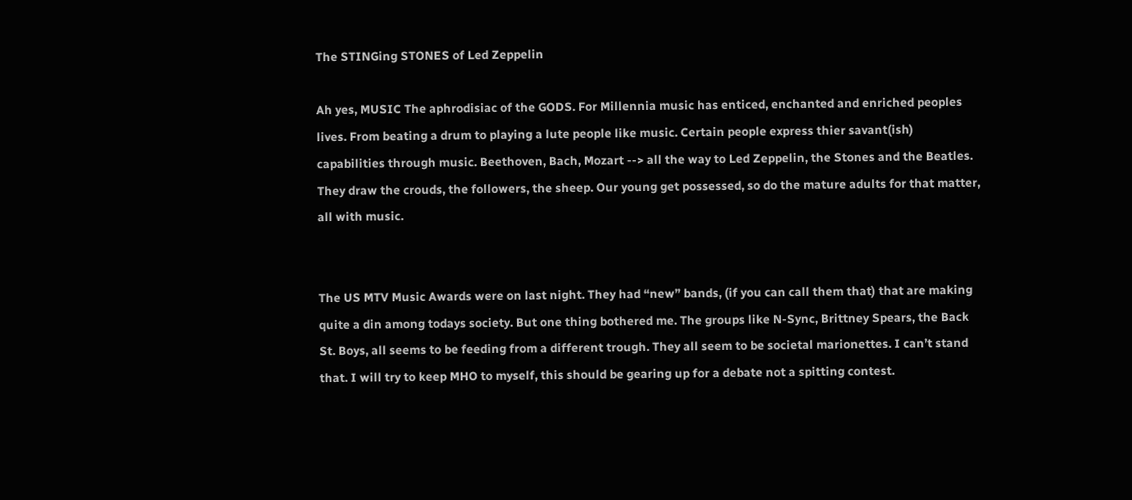The STINGing STONES of Led Zeppelin

Ah yes, MUSIC The aphrodisiac of the GODS. For Millennia music has enticed, enchanted and enriched peoples lives. From beating a drum to playing a lute people like music. Certain people express thier savant(ish) capabilities through music. Beethoven, Bach, Mozart --> all the way to Led Zeppelin, the Stones and the Beatles. They draw the crouds, the followers, the sheep. Our young get possessed, so do the mature adults for that matter, all with music.


The US MTV Music Awards were on last night. They had “new” bands, (if you can call them that) that are making quite a din among todays society. But one thing bothered me. The groups like N-Sync, Brittney Spears, the Back St. Boys, all seems to be feeding from a different trough. They all seem to be societal marionettes. I can’t stand that. I will try to keep MHO to myself, this should be gearing up for a debate not a spitting contest.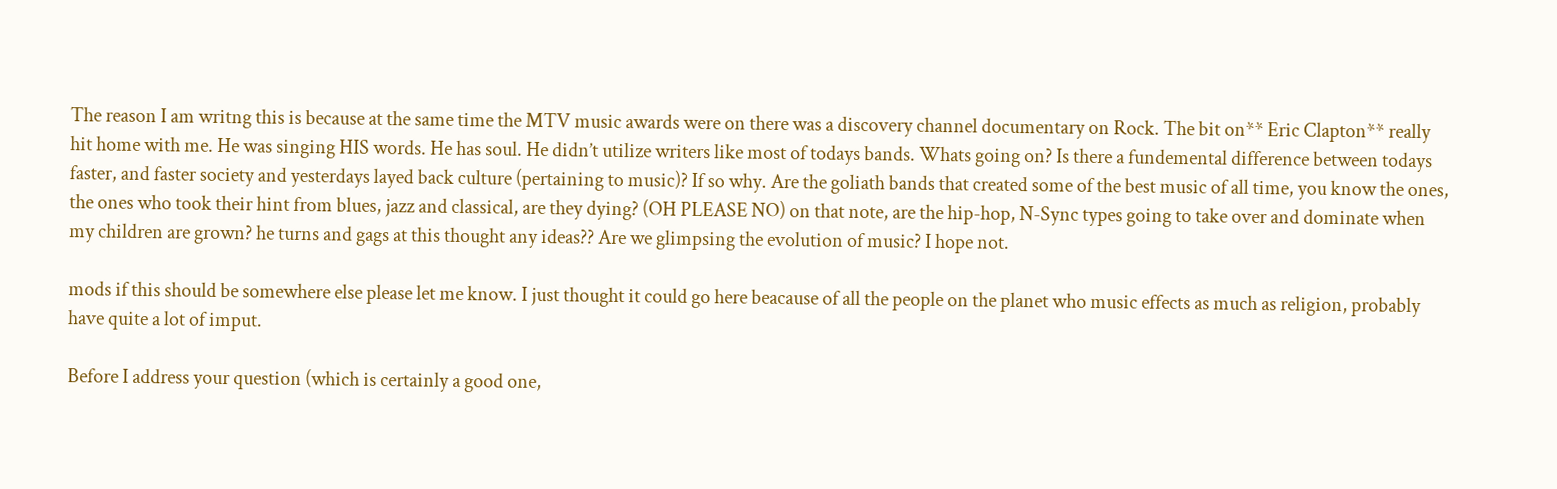The reason I am writng this is because at the same time the MTV music awards were on there was a discovery channel documentary on Rock. The bit on** Eric Clapton** really hit home with me. He was singing HIS words. He has soul. He didn’t utilize writers like most of todays bands. Whats going on? Is there a fundemental difference between todays faster, and faster society and yesterdays layed back culture (pertaining to music)? If so why. Are the goliath bands that created some of the best music of all time, you know the ones, the ones who took their hint from blues, jazz and classical, are they dying? (OH PLEASE NO) on that note, are the hip-hop, N-Sync types going to take over and dominate when my children are grown? he turns and gags at this thought any ideas?? Are we glimpsing the evolution of music? I hope not.

mods if this should be somewhere else please let me know. I just thought it could go here beacause of all the people on the planet who music effects as much as religion, probably have quite a lot of imput.

Before I address your question (which is certainly a good one,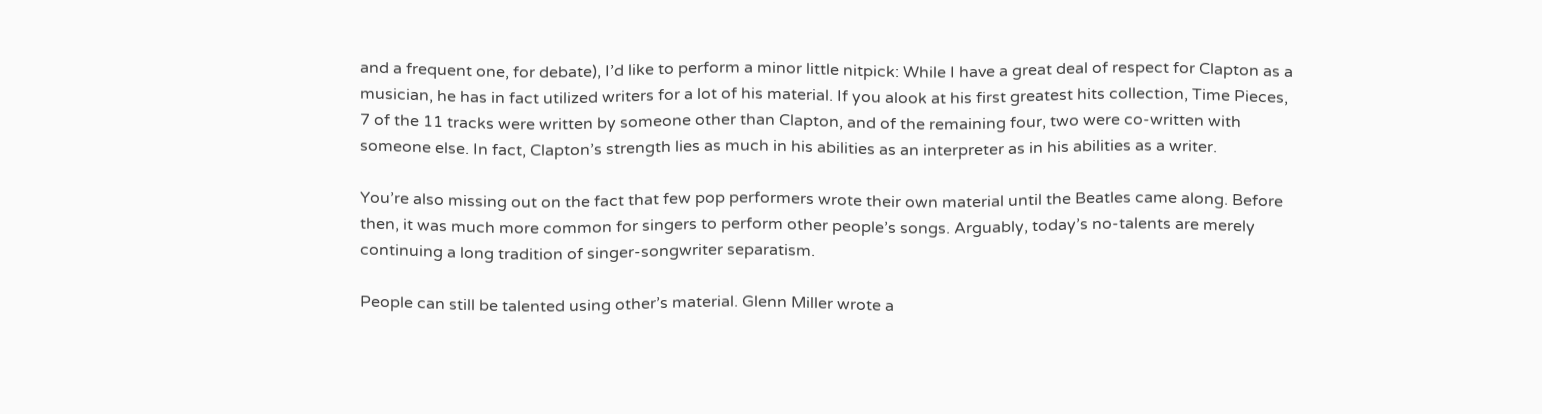and a frequent one, for debate), I’d like to perform a minor little nitpick: While I have a great deal of respect for Clapton as a musician, he has in fact utilized writers for a lot of his material. If you alook at his first greatest hits collection, Time Pieces, 7 of the 11 tracks were written by someone other than Clapton, and of the remaining four, two were co-written with someone else. In fact, Clapton’s strength lies as much in his abilities as an interpreter as in his abilities as a writer.

You’re also missing out on the fact that few pop performers wrote their own material until the Beatles came along. Before then, it was much more common for singers to perform other people’s songs. Arguably, today’s no-talents are merely continuing a long tradition of singer-songwriter separatism.

People can still be talented using other’s material. Glenn Miller wrote a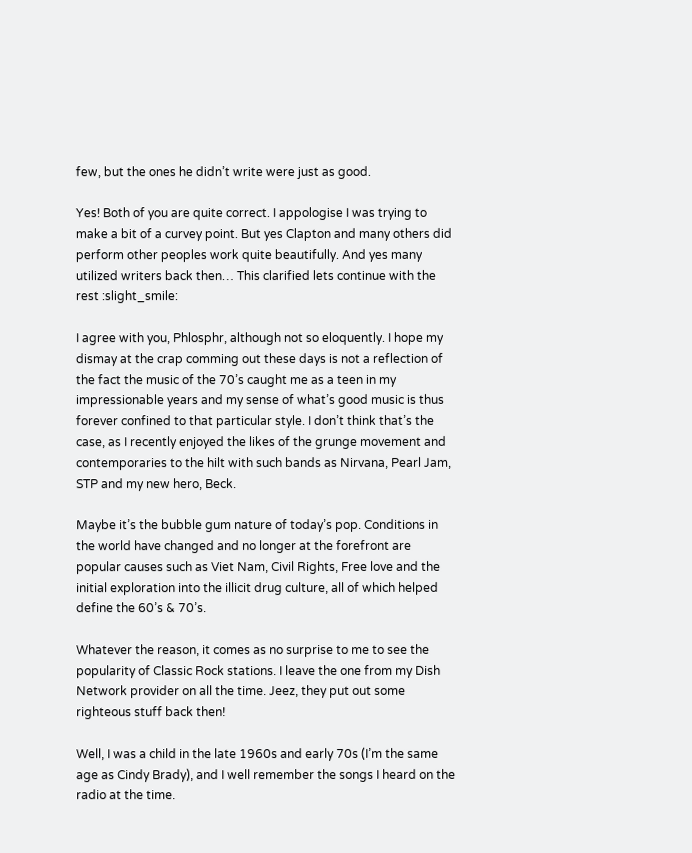few, but the ones he didn’t write were just as good.

Yes! Both of you are quite correct. I appologise I was trying to make a bit of a curvey point. But yes Clapton and many others did perform other peoples work quite beautifully. And yes many utilized writers back then… This clarified lets continue with the rest :slight_smile:

I agree with you, Phlosphr, although not so eloquently. I hope my dismay at the crap comming out these days is not a reflection of the fact the music of the 70’s caught me as a teen in my impressionable years and my sense of what’s good music is thus forever confined to that particular style. I don’t think that’s the case, as I recently enjoyed the likes of the grunge movement and contemporaries to the hilt with such bands as Nirvana, Pearl Jam, STP and my new hero, Beck.

Maybe it’s the bubble gum nature of today’s pop. Conditions in the world have changed and no longer at the forefront are popular causes such as Viet Nam, Civil Rights, Free love and the initial exploration into the illicit drug culture, all of which helped define the 60’s & 70’s.

Whatever the reason, it comes as no surprise to me to see the popularity of Classic Rock stations. I leave the one from my Dish Network provider on all the time. Jeez, they put out some righteous stuff back then!

Well, I was a child in the late 1960s and early 70s (I’m the same age as Cindy Brady), and I well remember the songs I heard on the radio at the time.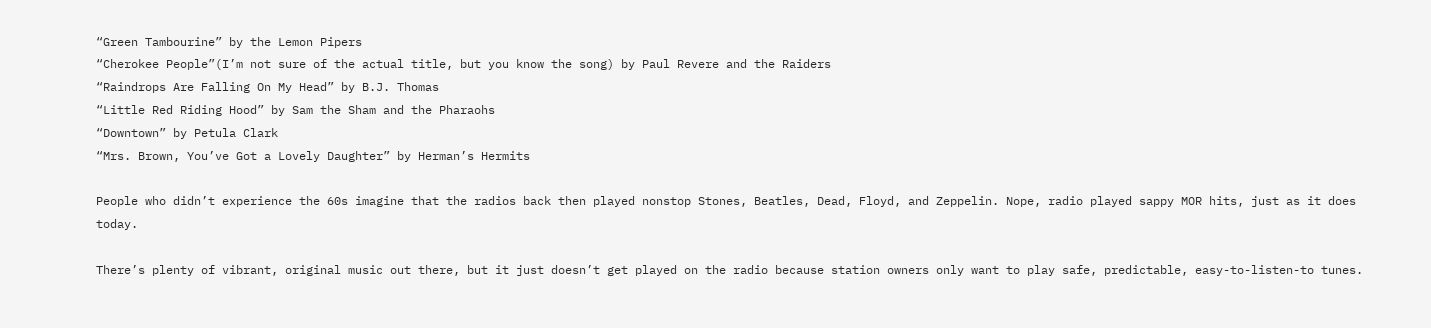“Green Tambourine” by the Lemon Pipers
“Cherokee People”(I’m not sure of the actual title, but you know the song) by Paul Revere and the Raiders
“Raindrops Are Falling On My Head” by B.J. Thomas
“Little Red Riding Hood” by Sam the Sham and the Pharaohs
“Downtown” by Petula Clark
“Mrs. Brown, You’ve Got a Lovely Daughter” by Herman’s Hermits

People who didn’t experience the 60s imagine that the radios back then played nonstop Stones, Beatles, Dead, Floyd, and Zeppelin. Nope, radio played sappy MOR hits, just as it does today.

There’s plenty of vibrant, original music out there, but it just doesn’t get played on the radio because station owners only want to play safe, predictable, easy-to-listen-to tunes.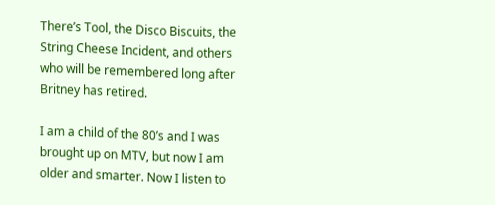There’s Tool, the Disco Biscuits, the String Cheese Incident, and others who will be remembered long after Britney has retired.

I am a child of the 80’s and I was brought up on MTV, but now I am older and smarter. Now I listen to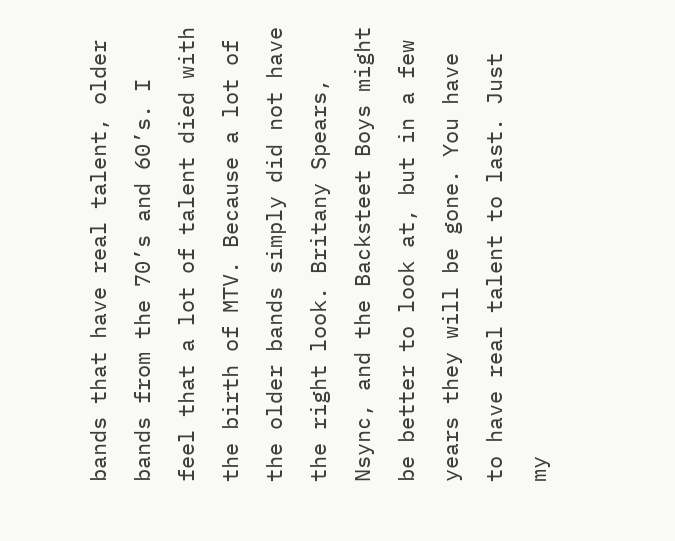bands that have real talent, older bands from the 70’s and 60’s. I feel that a lot of talent died with the birth of MTV. Because a lot of the older bands simply did not have the right look. Britany Spears, Nsync, and the Backsteet Boys might be better to look at, but in a few years they will be gone. You have to have real talent to last. Just my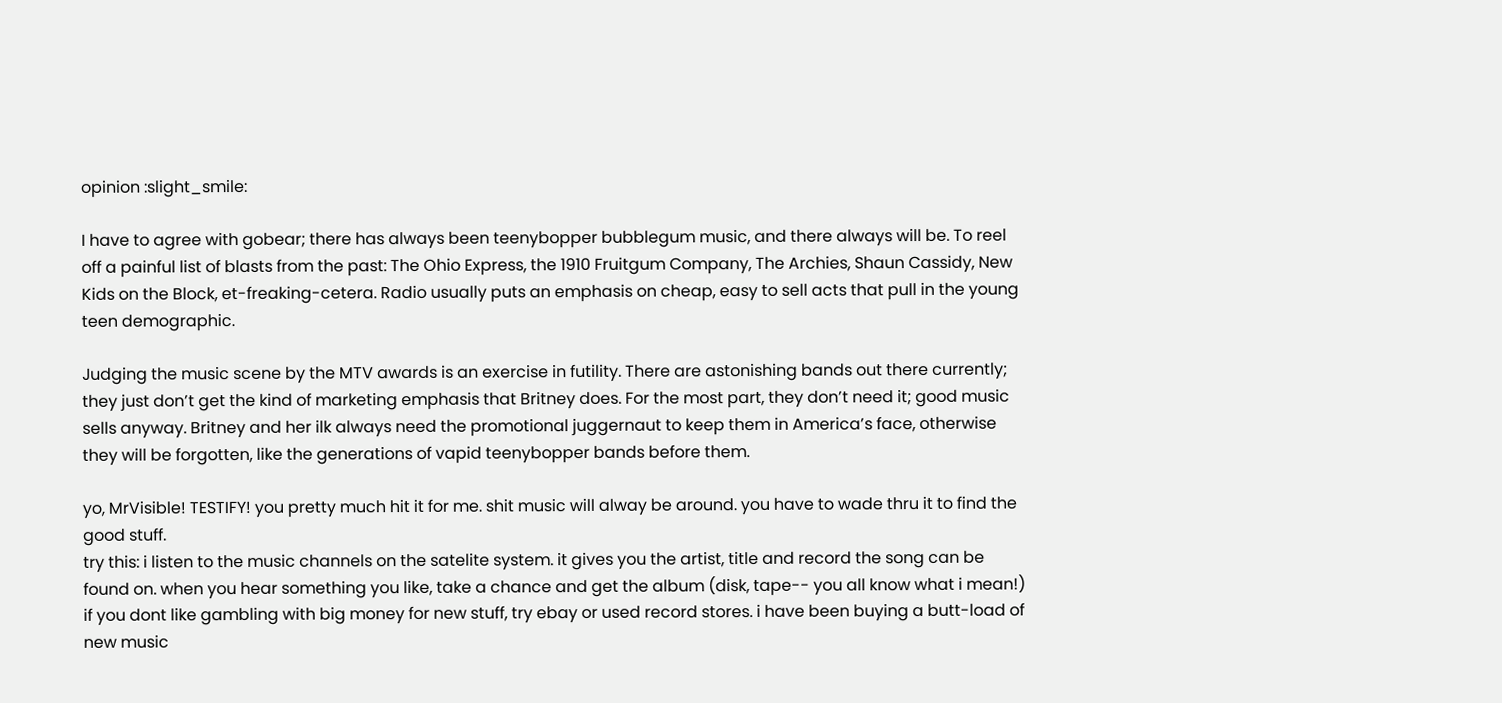opinion :slight_smile:

I have to agree with gobear; there has always been teenybopper bubblegum music, and there always will be. To reel off a painful list of blasts from the past: The Ohio Express, the 1910 Fruitgum Company, The Archies, Shaun Cassidy, New Kids on the Block, et-freaking-cetera. Radio usually puts an emphasis on cheap, easy to sell acts that pull in the young teen demographic.

Judging the music scene by the MTV awards is an exercise in futility. There are astonishing bands out there currently; they just don’t get the kind of marketing emphasis that Britney does. For the most part, they don’t need it; good music sells anyway. Britney and her ilk always need the promotional juggernaut to keep them in America’s face, otherwise they will be forgotten, like the generations of vapid teenybopper bands before them.

yo, MrVisible! TESTIFY! you pretty much hit it for me. shit music will alway be around. you have to wade thru it to find the good stuff.
try this: i listen to the music channels on the satelite system. it gives you the artist, title and record the song can be found on. when you hear something you like, take a chance and get the album (disk, tape-- you all know what i mean!) if you dont like gambling with big money for new stuff, try ebay or used record stores. i have been buying a butt-load of new music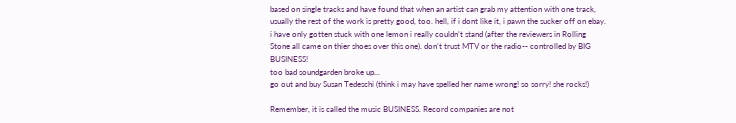based on single tracks and have found that when an artist can grab my attention with one track, usually the rest of the work is pretty good, too. hell, if i dont like it, i pawn the sucker off on ebay. i have only gotten stuck with one lemon i really couldn’t stand (after the reviewers in Rolling Stone all came on thier shoes over this one). don’t trust MTV or the radio-- controlled by BIG BUSINESS!
too bad soundgarden broke up…
go out and buy Susan Tedeschi (think i may have spelled her name wrong! so sorry! she rocks!)

Remember, it is called the music BUSINESS. Record companies are not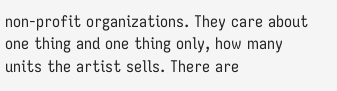non-profit organizations. They care about one thing and one thing only, how many units the artist sells. There are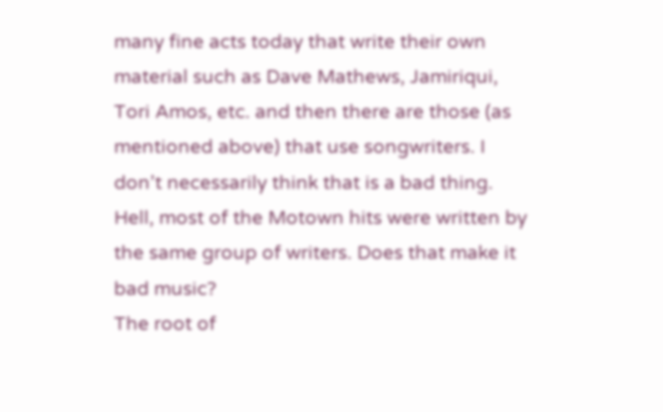many fine acts today that write their own material such as Dave Mathews, Jamiriqui, Tori Amos, etc. and then there are those (as mentioned above) that use songwriters. I don’t necessarily think that is a bad thing. Hell, most of the Motown hits were written by the same group of writers. Does that make it bad music?
The root of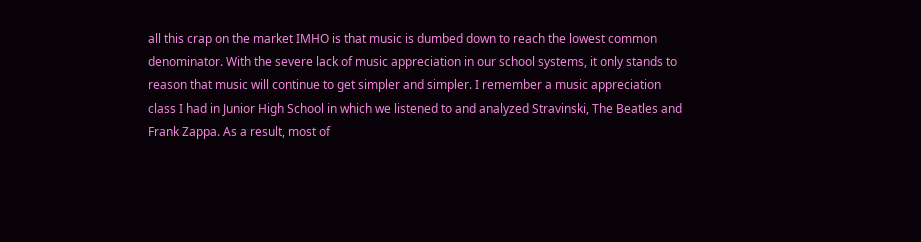all this crap on the market IMHO is that music is dumbed down to reach the lowest common denominator. With the severe lack of music appreciation in our school systems, it only stands to reason that music will continue to get simpler and simpler. I remember a music appreciation class I had in Junior High School in which we listened to and analyzed Stravinski, The Beatles and Frank Zappa. As a result, most of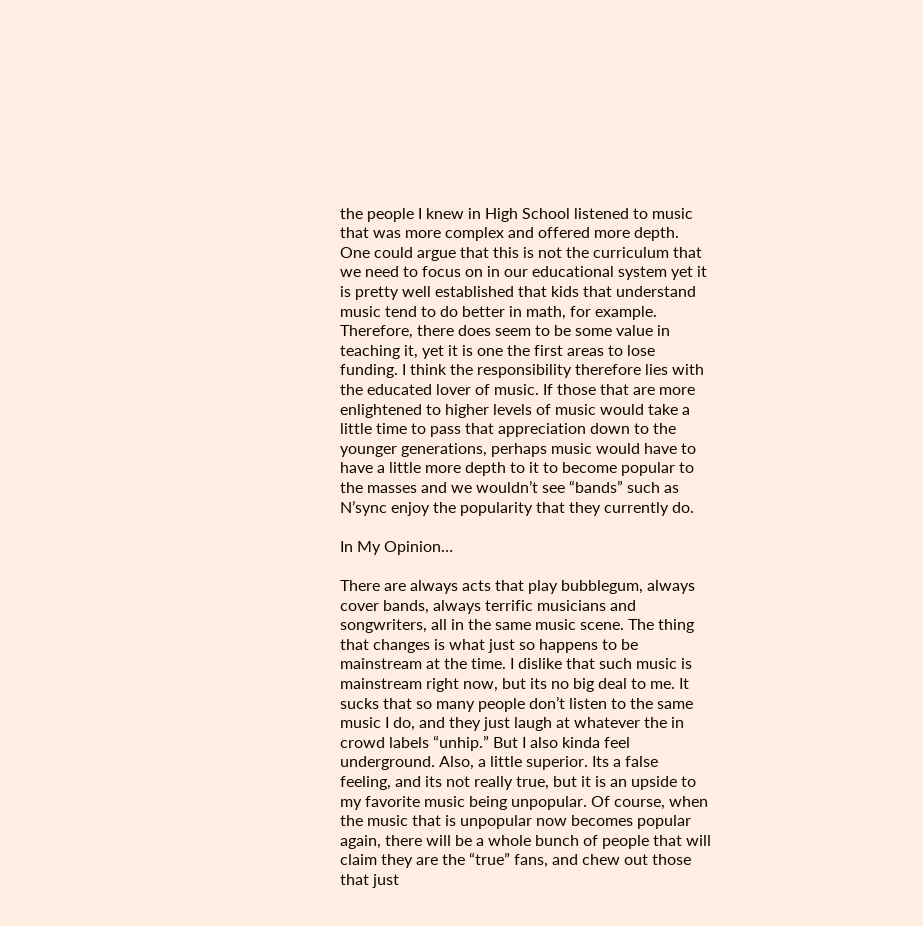the people I knew in High School listened to music that was more complex and offered more depth. One could argue that this is not the curriculum that we need to focus on in our educational system yet it is pretty well established that kids that understand music tend to do better in math, for example. Therefore, there does seem to be some value in teaching it, yet it is one the first areas to lose funding. I think the responsibility therefore lies with the educated lover of music. If those that are more enlightened to higher levels of music would take a little time to pass that appreciation down to the younger generations, perhaps music would have to have a little more depth to it to become popular to the masses and we wouldn’t see “bands” such as N’sync enjoy the popularity that they currently do.

In My Opinion…

There are always acts that play bubblegum, always cover bands, always terrific musicians and songwriters, all in the same music scene. The thing that changes is what just so happens to be mainstream at the time. I dislike that such music is mainstream right now, but its no big deal to me. It sucks that so many people don’t listen to the same music I do, and they just laugh at whatever the in crowd labels “unhip.” But I also kinda feel underground. Also, a little superior. Its a false feeling, and its not really true, but it is an upside to my favorite music being unpopular. Of course, when the music that is unpopular now becomes popular again, there will be a whole bunch of people that will claim they are the “true” fans, and chew out those that just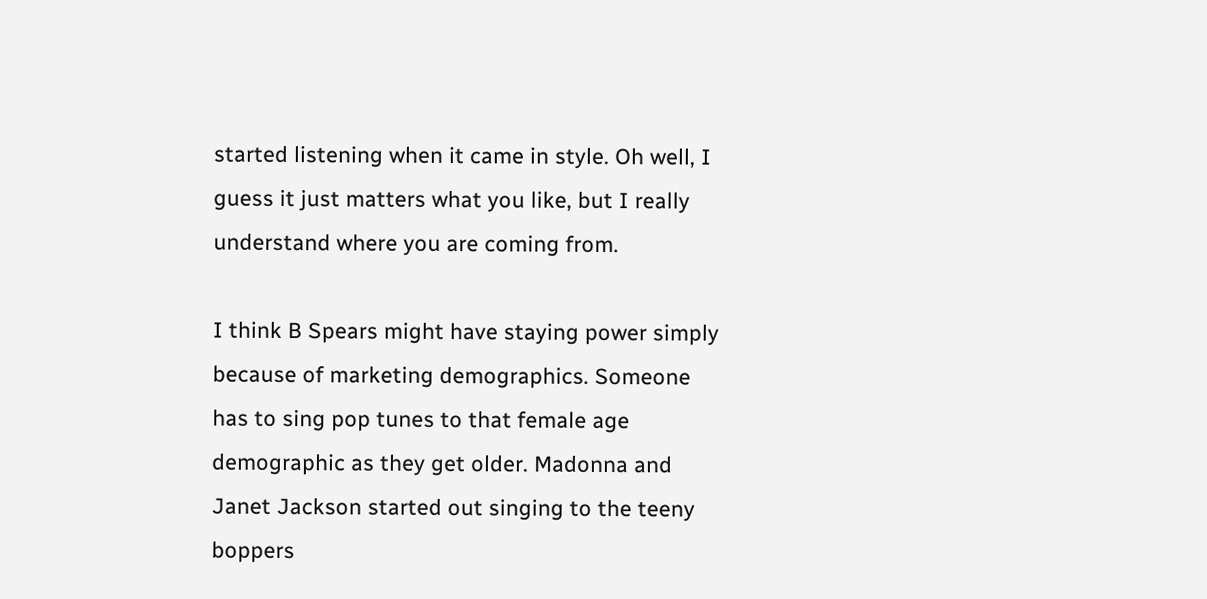started listening when it came in style. Oh well, I guess it just matters what you like, but I really understand where you are coming from.

I think B Spears might have staying power simply because of marketing demographics. Someone has to sing pop tunes to that female age demographic as they get older. Madonna and Janet Jackson started out singing to the teeny boppers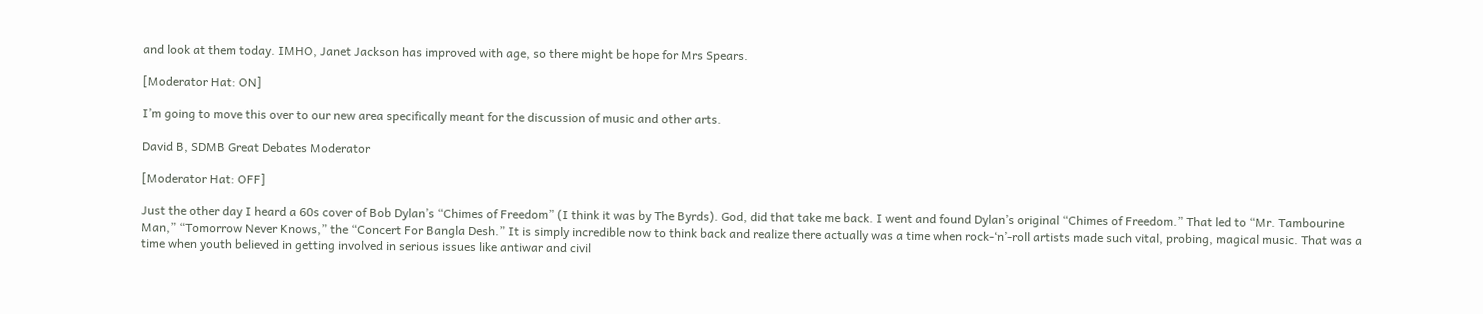and look at them today. IMHO, Janet Jackson has improved with age, so there might be hope for Mrs Spears.

[Moderator Hat: ON]

I’m going to move this over to our new area specifically meant for the discussion of music and other arts.

David B, SDMB Great Debates Moderator

[Moderator Hat: OFF]

Just the other day I heard a 60s cover of Bob Dylan’s “Chimes of Freedom” (I think it was by The Byrds). God, did that take me back. I went and found Dylan’s original “Chimes of Freedom.” That led to “Mr. Tambourine Man,” “Tomorrow Never Knows,” the “Concert For Bangla Desh.” It is simply incredible now to think back and realize there actually was a time when rock-‘n’-roll artists made such vital, probing, magical music. That was a time when youth believed in getting involved in serious issues like antiwar and civil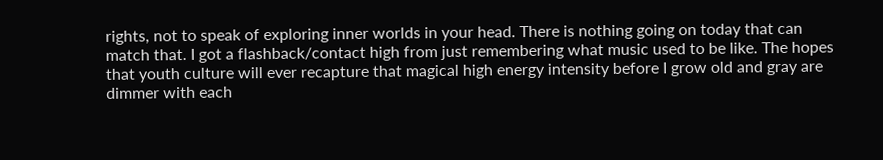rights, not to speak of exploring inner worlds in your head. There is nothing going on today that can match that. I got a flashback/contact high from just remembering what music used to be like. The hopes that youth culture will ever recapture that magical high energy intensity before I grow old and gray are dimmer with each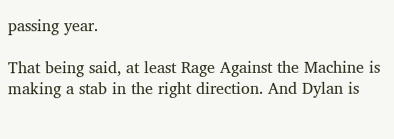passing year.

That being said, at least Rage Against the Machine is making a stab in the right direction. And Dylan is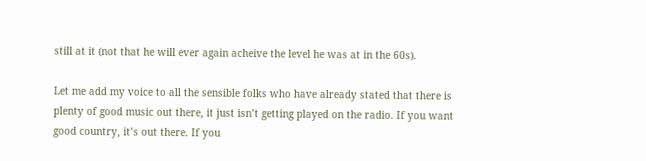still at it (not that he will ever again acheive the level he was at in the 60s).

Let me add my voice to all the sensible folks who have already stated that there is plenty of good music out there, it just isn’t getting played on the radio. If you want good country, it’s out there. If you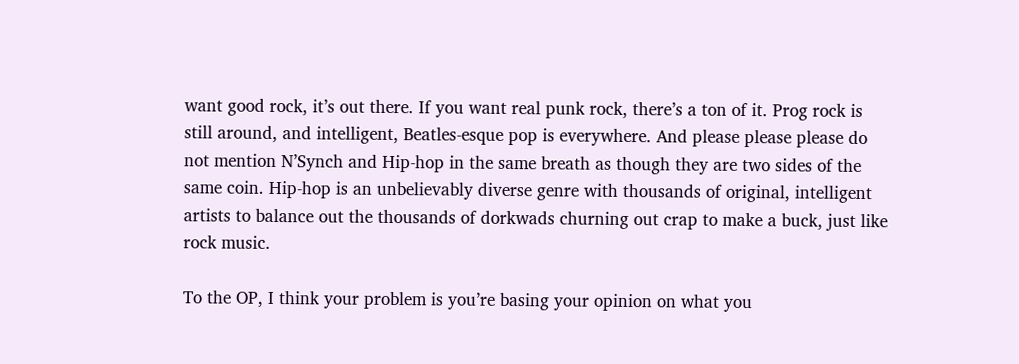want good rock, it’s out there. If you want real punk rock, there’s a ton of it. Prog rock is still around, and intelligent, Beatles-esque pop is everywhere. And please please please do not mention N’Synch and Hip-hop in the same breath as though they are two sides of the same coin. Hip-hop is an unbelievably diverse genre with thousands of original, intelligent artists to balance out the thousands of dorkwads churning out crap to make a buck, just like rock music.

To the OP, I think your problem is you’re basing your opinion on what you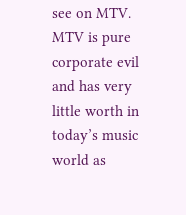see on MTV. MTV is pure corporate evil and has very little worth in today’s music world as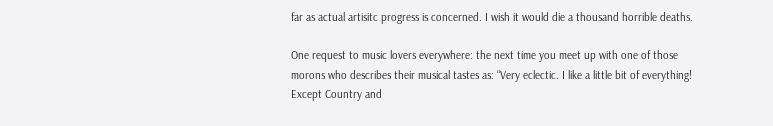far as actual artisitc progress is concerned. I wish it would die a thousand horrible deaths.

One request to music lovers everywhere: the next time you meet up with one of those morons who describes their musical tastes as: “Very eclectic. I like a little bit of everything! Except Country and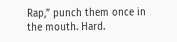Rap,” punch them once in the mouth. Hard.